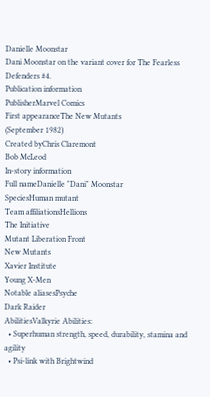Danielle Moonstar
Dani Moonstar on the variant cover for The Fearless Defenders #4.
Publication information
PublisherMarvel Comics
First appearanceThe New Mutants
(September 1982)
Created byChris Claremont
Bob McLeod
In-story information
Full nameDanielle "Dani" Moonstar
SpeciesHuman mutant
Team affiliationsHellions
The Initiative
Mutant Liberation Front
New Mutants
Xavier Institute
Young X-Men
Notable aliasesPsyche
Dark Raider
AbilitiesValkyrie Abilities:
  • Superhuman strength, speed, durability, stamina and agility
  • Psi-link with Brightwind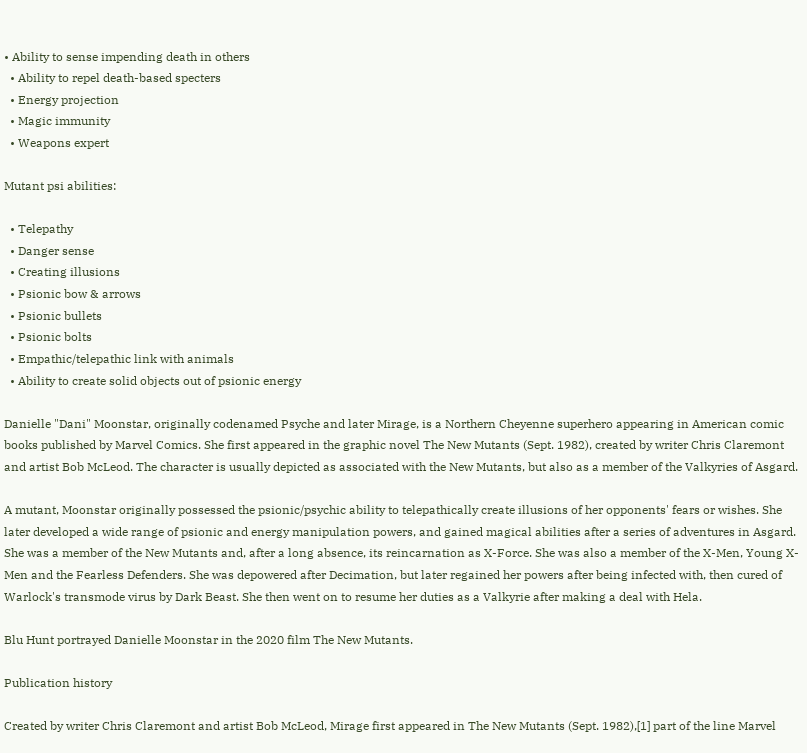• Ability to sense impending death in others
  • Ability to repel death-based specters
  • Energy projection
  • Magic immunity
  • Weapons expert

Mutant psi abilities:

  • Telepathy
  • Danger sense
  • Creating illusions
  • Psionic bow & arrows
  • Psionic bullets
  • Psionic bolts
  • Empathic/telepathic link with animals
  • Ability to create solid objects out of psionic energy

Danielle "Dani" Moonstar, originally codenamed Psyche and later Mirage, is a Northern Cheyenne superhero appearing in American comic books published by Marvel Comics. She first appeared in the graphic novel The New Mutants (Sept. 1982), created by writer Chris Claremont and artist Bob McLeod. The character is usually depicted as associated with the New Mutants, but also as a member of the Valkyries of Asgard.

A mutant, Moonstar originally possessed the psionic/psychic ability to telepathically create illusions of her opponents' fears or wishes. She later developed a wide range of psionic and energy manipulation powers, and gained magical abilities after a series of adventures in Asgard. She was a member of the New Mutants and, after a long absence, its reincarnation as X-Force. She was also a member of the X-Men, Young X-Men and the Fearless Defenders. She was depowered after Decimation, but later regained her powers after being infected with, then cured of Warlock's transmode virus by Dark Beast. She then went on to resume her duties as a Valkyrie after making a deal with Hela.

Blu Hunt portrayed Danielle Moonstar in the 2020 film The New Mutants.

Publication history

Created by writer Chris Claremont and artist Bob McLeod, Mirage first appeared in The New Mutants (Sept. 1982),[1] part of the line Marvel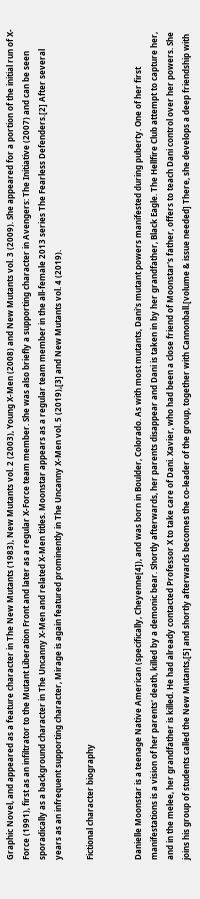Graphic Novel, and appeared as a feature character in The New Mutants (1983), New Mutants vol. 2 (2003), Young X-Men (2008) and New Mutants vol. 3 (2009). She appeared for a portion of the initial run of X-Force (1991), first as an infiltrator to the Mutant Liberation Front and later as a regular X-Force team member. She was also briefly a supporting character in Avengers: The Initiative (2007) and can be seen sporadically as a background character in The Uncanny X-Men and related X-Men titles. Moonstar appears as a regular team member in the all-female 2013 series The Fearless Defenders.[2] After several years as an infrequent supporting character, Mirage is again featured prominently in The Uncanny X-Men vol. 5 (2019),[3] and New Mutants vol. 4 (2019).

Fictional character biography


Danielle Moonstar is a teenage Native American (specifically, Cheyenne[4]), and was born in Boulder, Colorado. As with most mutants, Dani's mutant powers manifested during puberty. One of her first manifestations is a vision of her parents' death, killed by a demonic bear. Shortly afterwards, her parents disappear and Dani is taken in by her grandfather, Black Eagle. The Hellfire Club attempt to capture her, and in the melee, her grandfather is killed. He had already contacted Professor X to take care of Dani. Xavier, who had been a close friend of Moonstar's father, offers to teach Dani control over her powers. She joins his group of students called the New Mutants,[5] and shortly afterwards becomes the co-leader of the group, together with Cannonball.[volume & issue needed] There, she develops a deep friendship with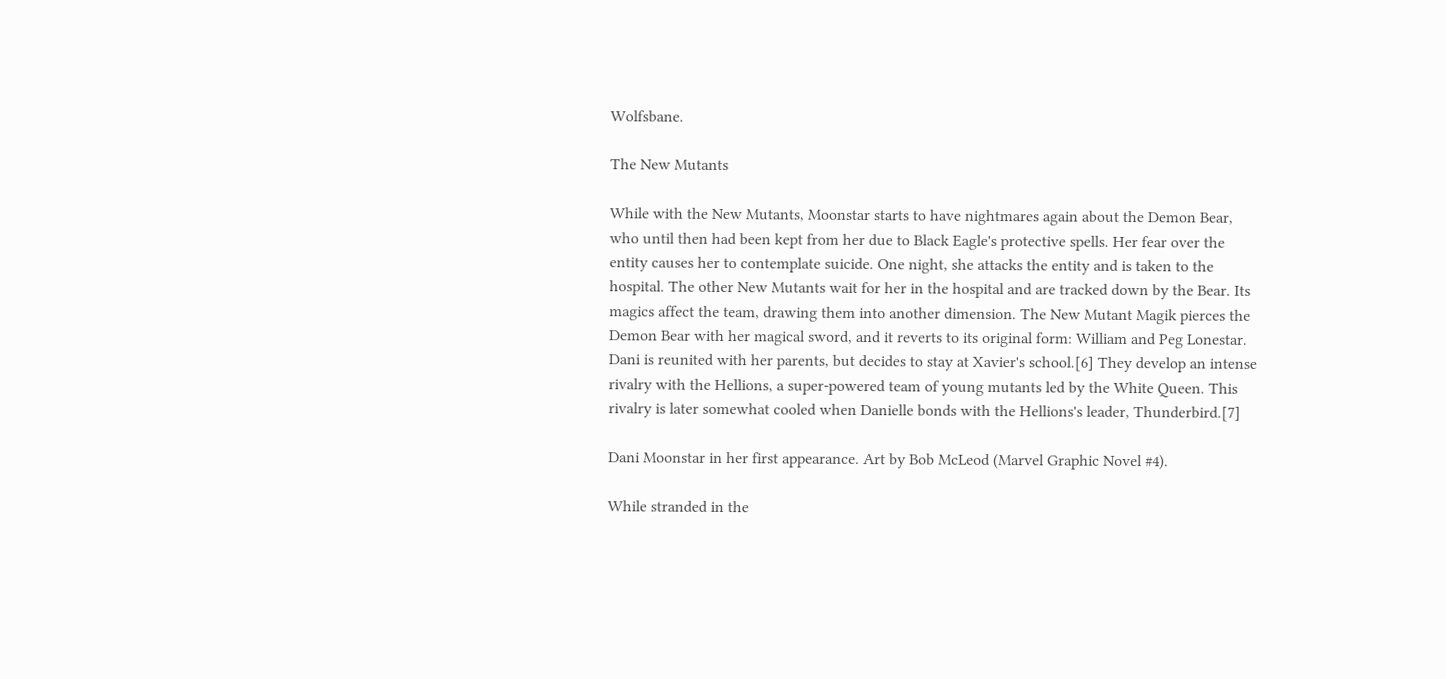Wolfsbane.

The New Mutants

While with the New Mutants, Moonstar starts to have nightmares again about the Demon Bear, who until then had been kept from her due to Black Eagle's protective spells. Her fear over the entity causes her to contemplate suicide. One night, she attacks the entity and is taken to the hospital. The other New Mutants wait for her in the hospital and are tracked down by the Bear. Its magics affect the team, drawing them into another dimension. The New Mutant Magik pierces the Demon Bear with her magical sword, and it reverts to its original form: William and Peg Lonestar. Dani is reunited with her parents, but decides to stay at Xavier's school.[6] They develop an intense rivalry with the Hellions, a super-powered team of young mutants led by the White Queen. This rivalry is later somewhat cooled when Danielle bonds with the Hellions's leader, Thunderbird.[7]

Dani Moonstar in her first appearance. Art by Bob McLeod (Marvel Graphic Novel #4).

While stranded in the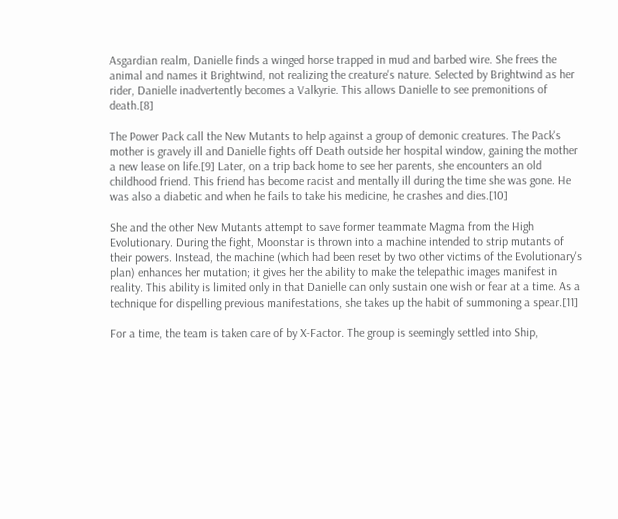Asgardian realm, Danielle finds a winged horse trapped in mud and barbed wire. She frees the animal and names it Brightwind, not realizing the creature's nature. Selected by Brightwind as her rider, Danielle inadvertently becomes a Valkyrie. This allows Danielle to see premonitions of death.[8]

The Power Pack call the New Mutants to help against a group of demonic creatures. The Pack's mother is gravely ill and Danielle fights off Death outside her hospital window, gaining the mother a new lease on life.[9] Later, on a trip back home to see her parents, she encounters an old childhood friend. This friend has become racist and mentally ill during the time she was gone. He was also a diabetic and when he fails to take his medicine, he crashes and dies.[10]

She and the other New Mutants attempt to save former teammate Magma from the High Evolutionary. During the fight, Moonstar is thrown into a machine intended to strip mutants of their powers. Instead, the machine (which had been reset by two other victims of the Evolutionary's plan) enhances her mutation; it gives her the ability to make the telepathic images manifest in reality. This ability is limited only in that Danielle can only sustain one wish or fear at a time. As a technique for dispelling previous manifestations, she takes up the habit of summoning a spear.[11]

For a time, the team is taken care of by X-Factor. The group is seemingly settled into Ship,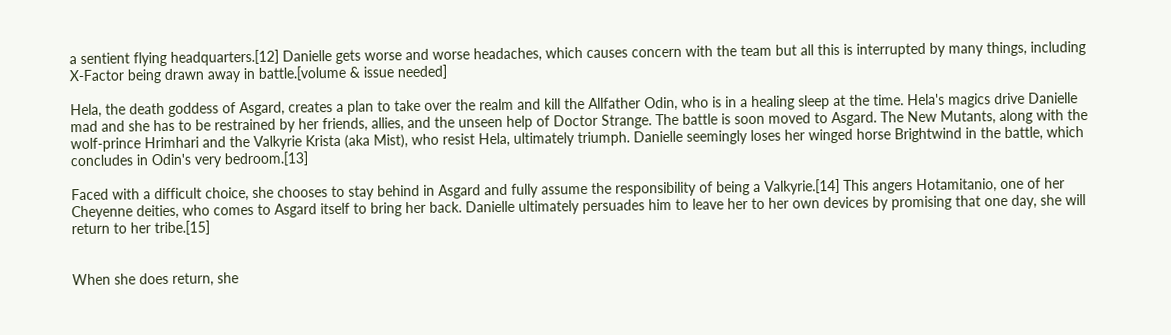a sentient flying headquarters.[12] Danielle gets worse and worse headaches, which causes concern with the team but all this is interrupted by many things, including X-Factor being drawn away in battle.[volume & issue needed]

Hela, the death goddess of Asgard, creates a plan to take over the realm and kill the Allfather Odin, who is in a healing sleep at the time. Hela's magics drive Danielle mad and she has to be restrained by her friends, allies, and the unseen help of Doctor Strange. The battle is soon moved to Asgard. The New Mutants, along with the wolf-prince Hrimhari and the Valkyrie Krista (aka Mist), who resist Hela, ultimately triumph. Danielle seemingly loses her winged horse Brightwind in the battle, which concludes in Odin's very bedroom.[13]

Faced with a difficult choice, she chooses to stay behind in Asgard and fully assume the responsibility of being a Valkyrie.[14] This angers Hotamitanio, one of her Cheyenne deities, who comes to Asgard itself to bring her back. Danielle ultimately persuades him to leave her to her own devices by promising that one day, she will return to her tribe.[15]


When she does return, she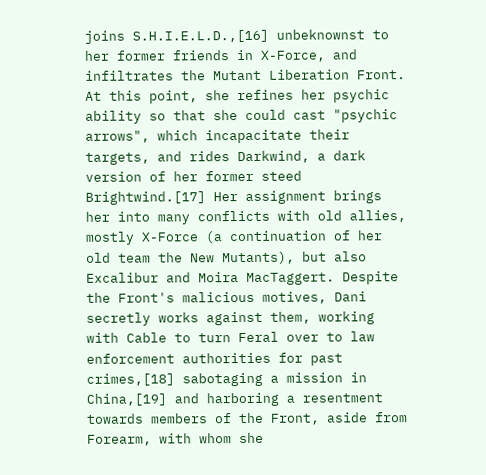joins S.H.I.E.L.D.,[16] unbeknownst to her former friends in X-Force, and infiltrates the Mutant Liberation Front. At this point, she refines her psychic ability so that she could cast "psychic arrows", which incapacitate their targets, and rides Darkwind, a dark version of her former steed Brightwind.[17] Her assignment brings her into many conflicts with old allies, mostly X-Force (a continuation of her old team the New Mutants), but also Excalibur and Moira MacTaggert. Despite the Front's malicious motives, Dani secretly works against them, working with Cable to turn Feral over to law enforcement authorities for past crimes,[18] sabotaging a mission in China,[19] and harboring a resentment towards members of the Front, aside from Forearm, with whom she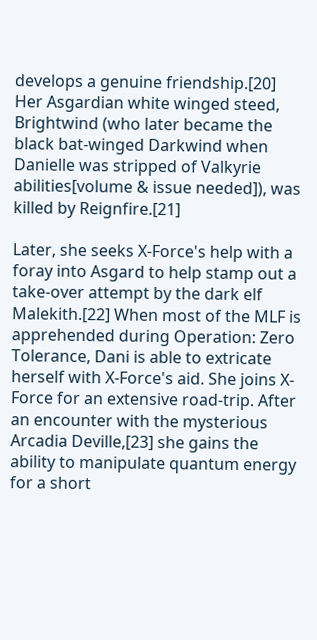develops a genuine friendship.[20] Her Asgardian white winged steed, Brightwind (who later became the black bat-winged Darkwind when Danielle was stripped of Valkyrie abilities[volume & issue needed]), was killed by Reignfire.[21]

Later, she seeks X-Force's help with a foray into Asgard to help stamp out a take-over attempt by the dark elf Malekith.[22] When most of the MLF is apprehended during Operation: Zero Tolerance, Dani is able to extricate herself with X-Force's aid. She joins X-Force for an extensive road-trip. After an encounter with the mysterious Arcadia Deville,[23] she gains the ability to manipulate quantum energy for a short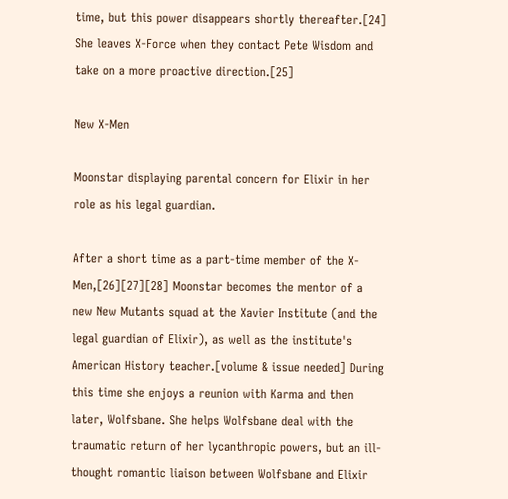time, but this power disappears shortly thereafter.[24] She leaves X-Force when they contact Pete Wisdom and take on a more proactive direction.[25]

New X-Men

Moonstar displaying parental concern for Elixir in her role as his legal guardian.

After a short time as a part-time member of the X-Men,[26][27][28] Moonstar becomes the mentor of a new New Mutants squad at the Xavier Institute (and the legal guardian of Elixir), as well as the institute's American History teacher.[volume & issue needed] During this time she enjoys a reunion with Karma and then later, Wolfsbane. She helps Wolfsbane deal with the traumatic return of her lycanthropic powers, but an ill-thought romantic liaison between Wolfsbane and Elixir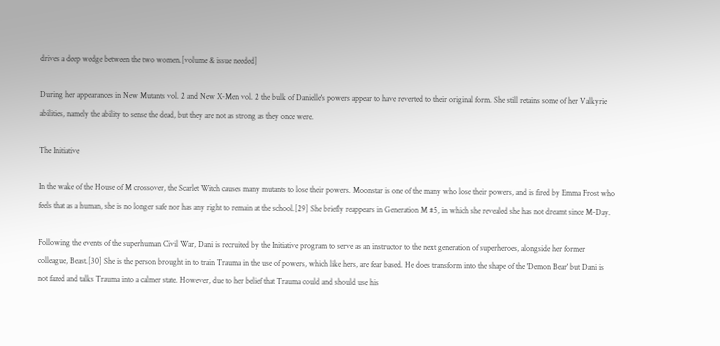drives a deep wedge between the two women.[volume & issue needed]

During her appearances in New Mutants vol. 2 and New X-Men vol. 2 the bulk of Danielle's powers appear to have reverted to their original form. She still retains some of her Valkyrie abilities, namely the ability to sense the dead, but they are not as strong as they once were.

The Initiative

In the wake of the House of M crossover, the Scarlet Witch causes many mutants to lose their powers. Moonstar is one of the many who lose their powers, and is fired by Emma Frost who feels that as a human, she is no longer safe nor has any right to remain at the school.[29] She briefly reappears in Generation M #5, in which she revealed she has not dreamt since M-Day.

Following the events of the superhuman Civil War, Dani is recruited by the Initiative program to serve as an instructor to the next generation of superheroes, alongside her former colleague, Beast.[30] She is the person brought in to train Trauma in the use of powers, which like hers, are fear based. He does transform into the shape of the 'Demon Bear' but Dani is not fazed and talks Trauma into a calmer state. However, due to her belief that Trauma could and should use his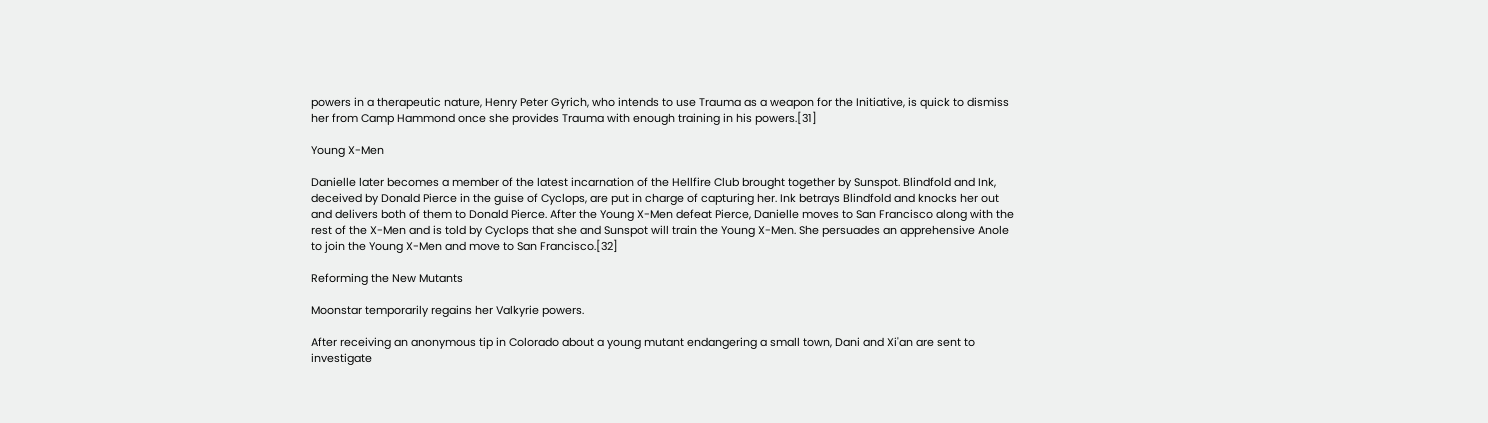powers in a therapeutic nature, Henry Peter Gyrich, who intends to use Trauma as a weapon for the Initiative, is quick to dismiss her from Camp Hammond once she provides Trauma with enough training in his powers.[31]

Young X-Men

Danielle later becomes a member of the latest incarnation of the Hellfire Club brought together by Sunspot. Blindfold and Ink, deceived by Donald Pierce in the guise of Cyclops, are put in charge of capturing her. Ink betrays Blindfold and knocks her out and delivers both of them to Donald Pierce. After the Young X-Men defeat Pierce, Danielle moves to San Francisco along with the rest of the X-Men and is told by Cyclops that she and Sunspot will train the Young X-Men. She persuades an apprehensive Anole to join the Young X-Men and move to San Francisco.[32]

Reforming the New Mutants

Moonstar temporarily regains her Valkyrie powers.

After receiving an anonymous tip in Colorado about a young mutant endangering a small town, Dani and Xi'an are sent to investigate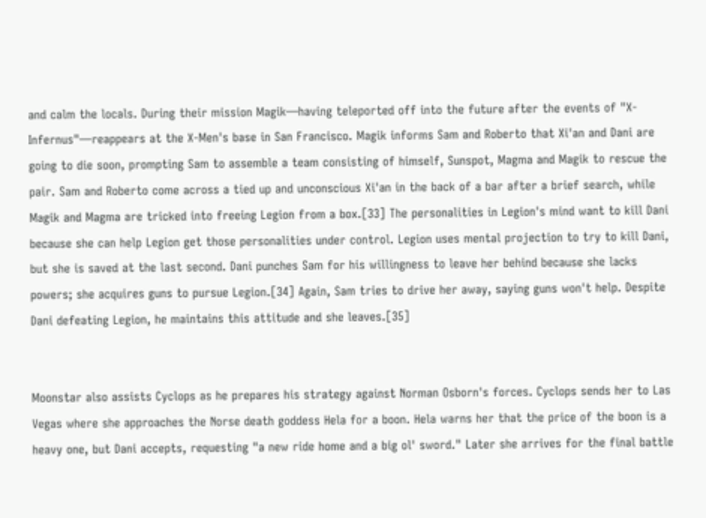and calm the locals. During their mission Magik—having teleported off into the future after the events of "X-Infernus"—reappears at the X-Men's base in San Francisco. Magik informs Sam and Roberto that Xi'an and Dani are going to die soon, prompting Sam to assemble a team consisting of himself, Sunspot, Magma and Magik to rescue the pair. Sam and Roberto come across a tied up and unconscious Xi'an in the back of a bar after a brief search, while Magik and Magma are tricked into freeing Legion from a box.[33] The personalities in Legion's mind want to kill Dani because she can help Legion get those personalities under control. Legion uses mental projection to try to kill Dani, but she is saved at the last second. Dani punches Sam for his willingness to leave her behind because she lacks powers; she acquires guns to pursue Legion.[34] Again, Sam tries to drive her away, saying guns won't help. Despite Dani defeating Legion, he maintains this attitude and she leaves.[35]


Moonstar also assists Cyclops as he prepares his strategy against Norman Osborn's forces. Cyclops sends her to Las Vegas where she approaches the Norse death goddess Hela for a boon. Hela warns her that the price of the boon is a heavy one, but Dani accepts, requesting "a new ride home and a big ol' sword." Later she arrives for the final battle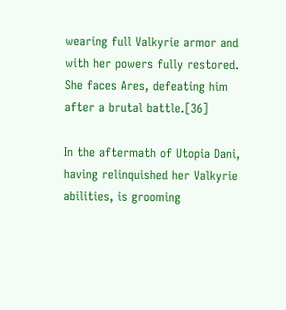wearing full Valkyrie armor and with her powers fully restored. She faces Ares, defeating him after a brutal battle.[36]

In the aftermath of Utopia Dani, having relinquished her Valkyrie abilities, is grooming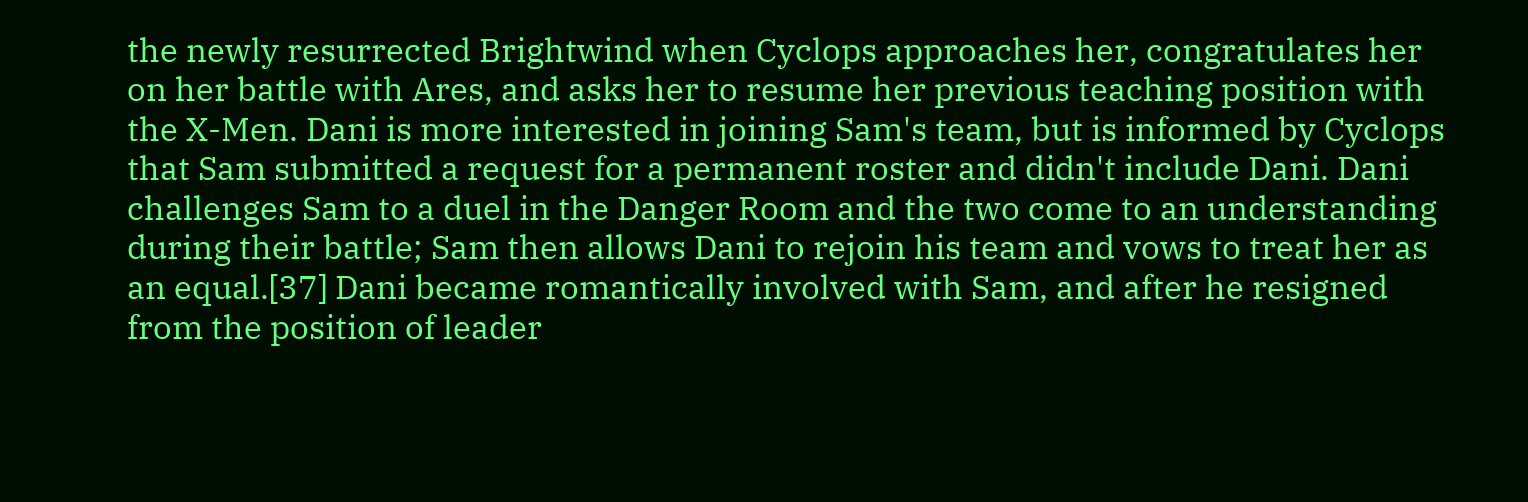the newly resurrected Brightwind when Cyclops approaches her, congratulates her on her battle with Ares, and asks her to resume her previous teaching position with the X-Men. Dani is more interested in joining Sam's team, but is informed by Cyclops that Sam submitted a request for a permanent roster and didn't include Dani. Dani challenges Sam to a duel in the Danger Room and the two come to an understanding during their battle; Sam then allows Dani to rejoin his team and vows to treat her as an equal.[37] Dani became romantically involved with Sam, and after he resigned from the position of leader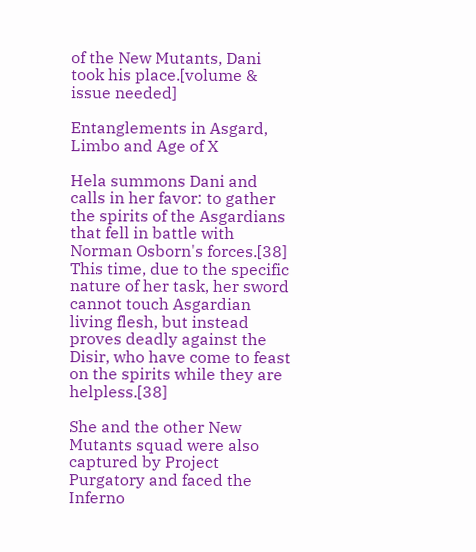of the New Mutants, Dani took his place.[volume & issue needed]

Entanglements in Asgard, Limbo and Age of X

Hela summons Dani and calls in her favor: to gather the spirits of the Asgardians that fell in battle with Norman Osborn's forces.[38] This time, due to the specific nature of her task, her sword cannot touch Asgardian living flesh, but instead proves deadly against the Disir, who have come to feast on the spirits while they are helpless.[38]

She and the other New Mutants squad were also captured by Project Purgatory and faced the Inferno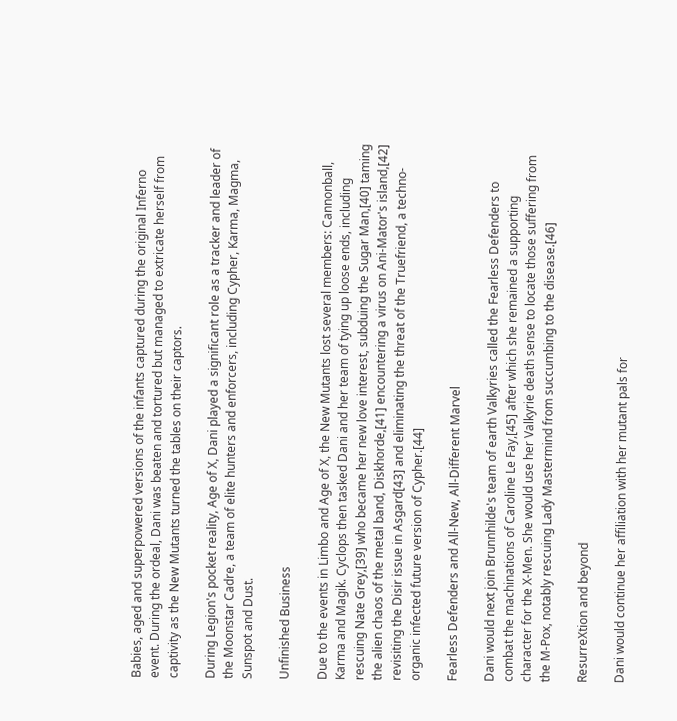Babies, aged and superpowered versions of the infants captured during the original Inferno event. During the ordeal, Dani was beaten and tortured but managed to extricate herself from captivity as the New Mutants turned the tables on their captors.

During Legion's pocket reality, Age of X, Dani played a significant role as a tracker and leader of the Moonstar Cadre, a team of elite hunters and enforcers, including Cypher, Karma, Magma, Sunspot and Dust.

Unfinished Business

Due to the events in Limbo and Age of X, the New Mutants lost several members: Cannonball, Karma and Magik. Cyclops then tasked Dani and her team of tying up loose ends, including rescuing Nate Grey,[39] who became her new love interest, subduing the Sugar Man,[40] taming the alien chaos of the metal band, Diskhorde,[41] encountering a virus on Ani-Mator's island,[42] revisiting the Disir issue in Asgard[43] and eliminating the threat of the Truefriend, a techno-organic infected future version of Cypher.[44]

Fearless Defenders and All-New, All-Different Marvel

Dani would next join Brunnhilde's team of earth Valkyries called the Fearless Defenders to combat the machinations of Caroline Le Fay,[45] after which she remained a supporting character for the X-Men. She would use her Valkyrie death sense to locate those suffering from the M-Pox, notably rescuing Lady Mastermind from succumbing to the disease.[46]

ResurreXtion and beyond

Dani would continue her affiliation with her mutant pals for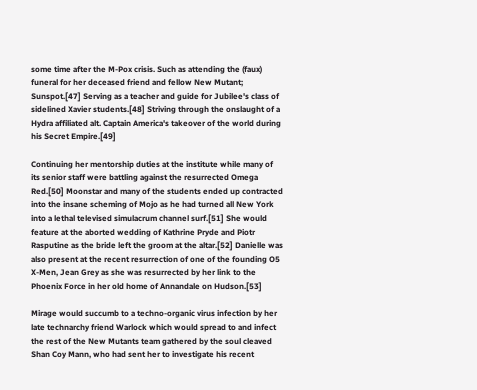some time after the M-Pox crisis. Such as attending the (faux) funeral for her deceased friend and fellow New Mutant; Sunspot.[47] Serving as a teacher and guide for Jubilee's class of sidelined Xavier students.[48] Striving through the onslaught of a Hydra affiliated alt. Captain America's takeover of the world during his Secret Empire.[49]

Continuing her mentorship duties at the institute while many of its senior staff were battling against the resurrected Omega Red.[50] Moonstar and many of the students ended up contracted into the insane scheming of Mojo as he had turned all New York into a lethal televised simulacrum channel surf.[51] She would feature at the aborted wedding of Kathrine Pryde and Piotr Rasputine as the bride left the groom at the altar.[52] Danielle was also present at the recent resurrection of one of the founding O5 X-Men, Jean Grey as she was resurrected by her link to the Phoenix Force in her old home of Annandale on Hudson.[53]

Mirage would succumb to a techno-organic virus infection by her late technarchy friend Warlock which would spread to and infect the rest of the New Mutants team gathered by the soul cleaved Shan Coy Mann, who had sent her to investigate his recent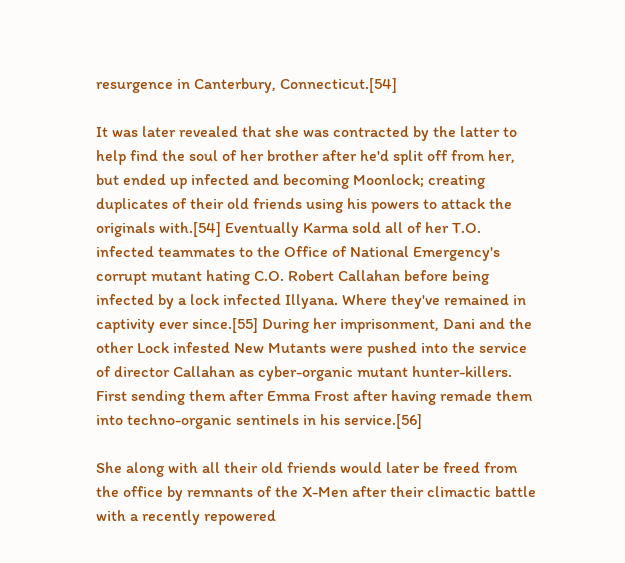resurgence in Canterbury, Connecticut.[54]

It was later revealed that she was contracted by the latter to help find the soul of her brother after he'd split off from her, but ended up infected and becoming Moonlock; creating duplicates of their old friends using his powers to attack the originals with.[54] Eventually Karma sold all of her T.O. infected teammates to the Office of National Emergency's corrupt mutant hating C.O. Robert Callahan before being infected by a lock infected Illyana. Where they've remained in captivity ever since.[55] During her imprisonment, Dani and the other Lock infested New Mutants were pushed into the service of director Callahan as cyber-organic mutant hunter-killers. First sending them after Emma Frost after having remade them into techno-organic sentinels in his service.[56]

She along with all their old friends would later be freed from the office by remnants of the X-Men after their climactic battle with a recently repowered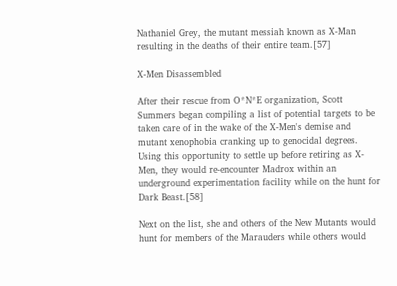Nathaniel Grey, the mutant messiah known as X-Man resulting in the deaths of their entire team.[57]

X-Men Disassembled

After their rescue from O*N*E organization, Scott Summers began compiling a list of potential targets to be taken care of in the wake of the X-Men's demise and mutant xenophobia cranking up to genocidal degrees. Using this opportunity to settle up before retiring as X-Men, they would re-encounter Madrox within an underground experimentation facility while on the hunt for Dark Beast.[58]

Next on the list, she and others of the New Mutants would hunt for members of the Marauders while others would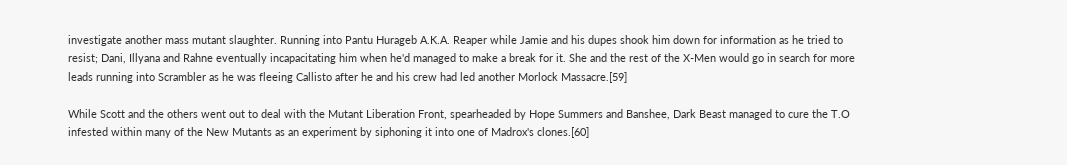investigate another mass mutant slaughter. Running into Pantu Hurageb A.K.A. Reaper while Jamie and his dupes shook him down for information as he tried to resist; Dani, Illyana and Rahne eventually incapacitating him when he'd managed to make a break for it. She and the rest of the X-Men would go in search for more leads running into Scrambler as he was fleeing Callisto after he and his crew had led another Morlock Massacre.[59]

While Scott and the others went out to deal with the Mutant Liberation Front, spearheaded by Hope Summers and Banshee, Dark Beast managed to cure the T.O infested within many of the New Mutants as an experiment by siphoning it into one of Madrox's clones.[60]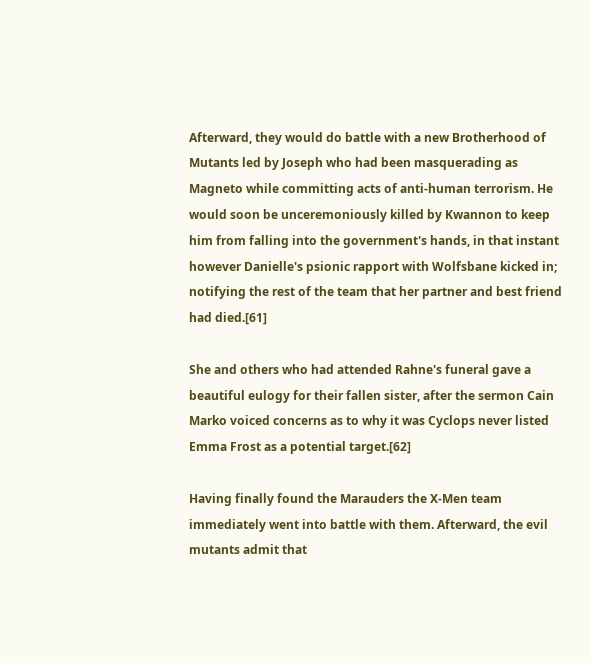Afterward, they would do battle with a new Brotherhood of Mutants led by Joseph who had been masquerading as Magneto while committing acts of anti-human terrorism. He would soon be unceremoniously killed by Kwannon to keep him from falling into the government's hands, in that instant however Danielle's psionic rapport with Wolfsbane kicked in; notifying the rest of the team that her partner and best friend had died.[61]

She and others who had attended Rahne's funeral gave a beautiful eulogy for their fallen sister, after the sermon Cain Marko voiced concerns as to why it was Cyclops never listed Emma Frost as a potential target.[62]

Having finally found the Marauders the X-Men team immediately went into battle with them. Afterward, the evil mutants admit that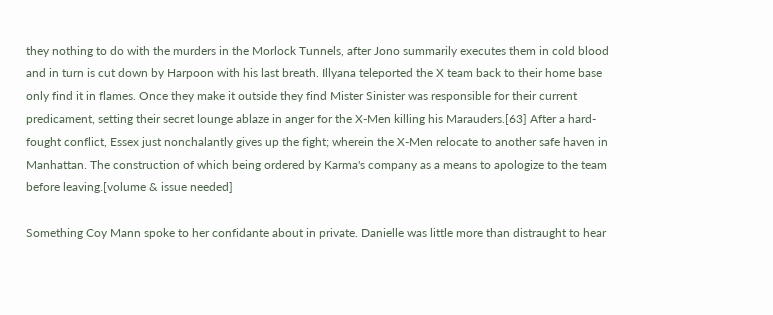they nothing to do with the murders in the Morlock Tunnels, after Jono summarily executes them in cold blood and in turn is cut down by Harpoon with his last breath. Illyana teleported the X team back to their home base only find it in flames. Once they make it outside they find Mister Sinister was responsible for their current predicament, setting their secret lounge ablaze in anger for the X-Men killing his Marauders.[63] After a hard-fought conflict, Essex just nonchalantly gives up the fight; wherein the X-Men relocate to another safe haven in Manhattan. The construction of which being ordered by Karma's company as a means to apologize to the team before leaving.[volume & issue needed]

Something Coy Mann spoke to her confidante about in private. Danielle was little more than distraught to hear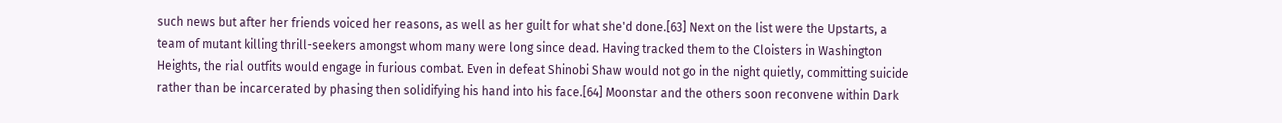such news but after her friends voiced her reasons, as well as her guilt for what she'd done.[63] Next on the list were the Upstarts, a team of mutant killing thrill-seekers amongst whom many were long since dead. Having tracked them to the Cloisters in Washington Heights, the rial outfits would engage in furious combat. Even in defeat Shinobi Shaw would not go in the night quietly, committing suicide rather than be incarcerated by phasing then solidifying his hand into his face.[64] Moonstar and the others soon reconvene within Dark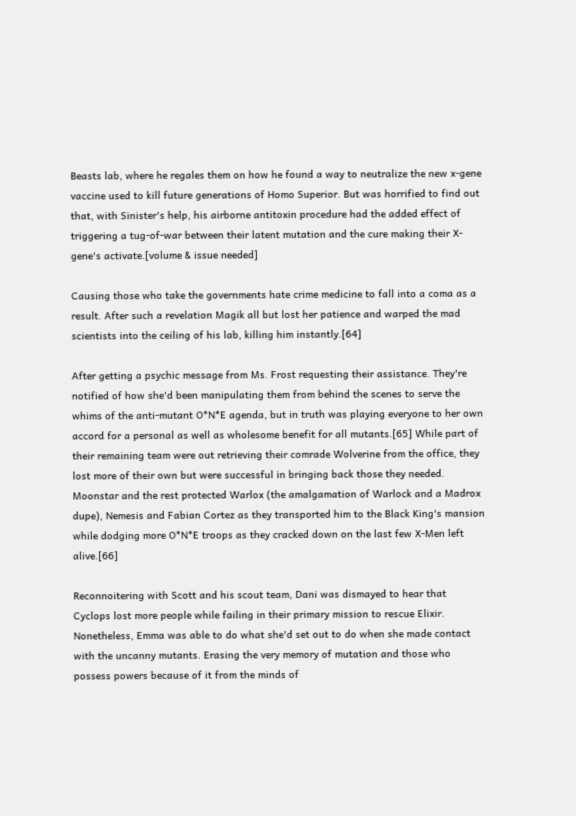Beasts lab, where he regales them on how he found a way to neutralize the new x-gene vaccine used to kill future generations of Homo Superior. But was horrified to find out that, with Sinister's help, his airborne antitoxin procedure had the added effect of triggering a tug-of-war between their latent mutation and the cure making their X-gene's activate.[volume & issue needed]

Causing those who take the governments hate crime medicine to fall into a coma as a result. After such a revelation Magik all but lost her patience and warped the mad scientists into the ceiling of his lab, killing him instantly.[64]

After getting a psychic message from Ms. Frost requesting their assistance. They're notified of how she'd been manipulating them from behind the scenes to serve the whims of the anti-mutant O*N*E agenda, but in truth was playing everyone to her own accord for a personal as well as wholesome benefit for all mutants.[65] While part of their remaining team were out retrieving their comrade Wolverine from the office, they lost more of their own but were successful in bringing back those they needed. Moonstar and the rest protected Warlox (the amalgamation of Warlock and a Madrox dupe), Nemesis and Fabian Cortez as they transported him to the Black King's mansion while dodging more O*N*E troops as they cracked down on the last few X-Men left alive.[66]

Reconnoitering with Scott and his scout team, Dani was dismayed to hear that Cyclops lost more people while failing in their primary mission to rescue Elixir. Nonetheless, Emma was able to do what she'd set out to do when she made contact with the uncanny mutants. Erasing the very memory of mutation and those who possess powers because of it from the minds of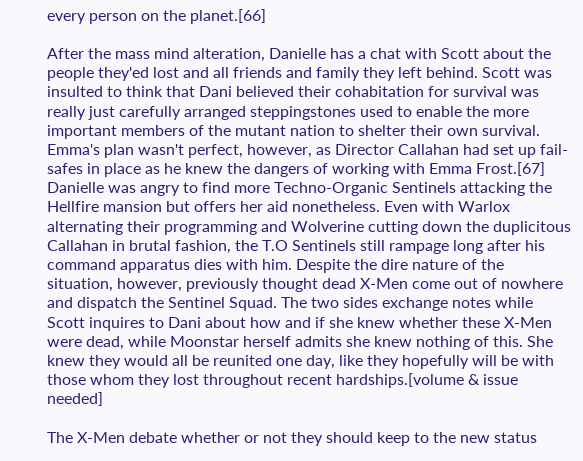every person on the planet.[66]

After the mass mind alteration, Danielle has a chat with Scott about the people they'ed lost and all friends and family they left behind. Scott was insulted to think that Dani believed their cohabitation for survival was really just carefully arranged steppingstones used to enable the more important members of the mutant nation to shelter their own survival. Emma's plan wasn't perfect, however, as Director Callahan had set up fail-safes in place as he knew the dangers of working with Emma Frost.[67] Danielle was angry to find more Techno-Organic Sentinels attacking the Hellfire mansion but offers her aid nonetheless. Even with Warlox alternating their programming and Wolverine cutting down the duplicitous Callahan in brutal fashion, the T.O Sentinels still rampage long after his command apparatus dies with him. Despite the dire nature of the situation, however, previously thought dead X-Men come out of nowhere and dispatch the Sentinel Squad. The two sides exchange notes while Scott inquires to Dani about how and if she knew whether these X-Men were dead, while Moonstar herself admits she knew nothing of this. She knew they would all be reunited one day, like they hopefully will be with those whom they lost throughout recent hardships.[volume & issue needed]

The X-Men debate whether or not they should keep to the new status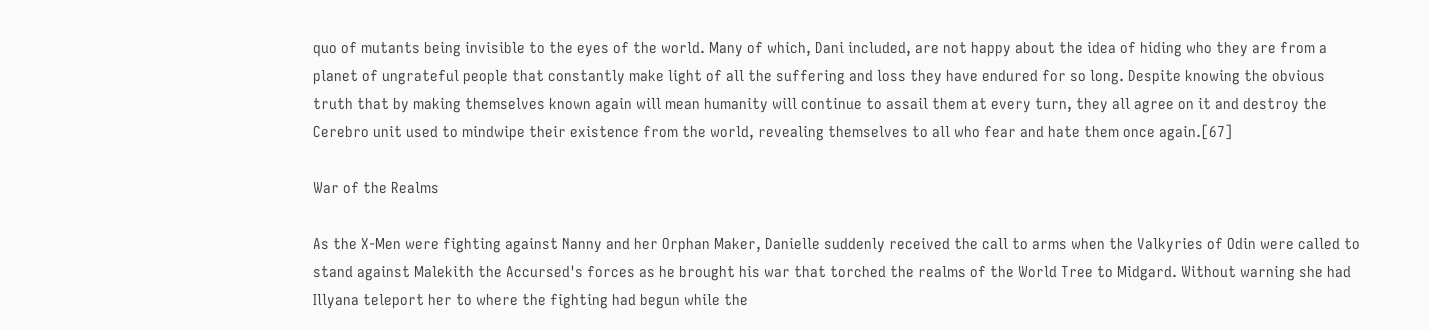quo of mutants being invisible to the eyes of the world. Many of which, Dani included, are not happy about the idea of hiding who they are from a planet of ungrateful people that constantly make light of all the suffering and loss they have endured for so long. Despite knowing the obvious truth that by making themselves known again will mean humanity will continue to assail them at every turn, they all agree on it and destroy the Cerebro unit used to mindwipe their existence from the world, revealing themselves to all who fear and hate them once again.[67]

War of the Realms

As the X-Men were fighting against Nanny and her Orphan Maker, Danielle suddenly received the call to arms when the Valkyries of Odin were called to stand against Malekith the Accursed's forces as he brought his war that torched the realms of the World Tree to Midgard. Without warning she had Illyana teleport her to where the fighting had begun while the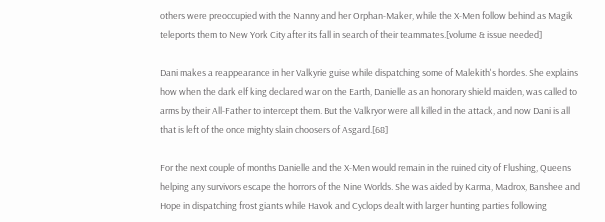others were preoccupied with the Nanny and her Orphan-Maker, while the X-Men follow behind as Magik teleports them to New York City after its fall in search of their teammates.[volume & issue needed]

Dani makes a reappearance in her Valkyrie guise while dispatching some of Malekith's hordes. She explains how when the dark elf king declared war on the Earth, Danielle as an honorary shield maiden, was called to arms by their All-Father to intercept them. But the Valkryor were all killed in the attack, and now Dani is all that is left of the once mighty slain choosers of Asgard.[68]

For the next couple of months Danielle and the X-Men would remain in the ruined city of Flushing, Queens helping any survivors escape the horrors of the Nine Worlds. She was aided by Karma, Madrox, Banshee and Hope in dispatching frost giants while Havok and Cyclops dealt with larger hunting parties following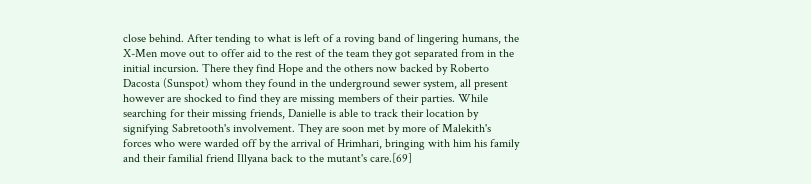close behind. After tending to what is left of a roving band of lingering humans, the X-Men move out to offer aid to the rest of the team they got separated from in the initial incursion. There they find Hope and the others now backed by Roberto Dacosta (Sunspot) whom they found in the underground sewer system, all present however are shocked to find they are missing members of their parties. While searching for their missing friends, Danielle is able to track their location by signifying Sabretooth's involvement. They are soon met by more of Malekith's forces who were warded off by the arrival of Hrimhari, bringing with him his family and their familial friend Illyana back to the mutant's care.[69]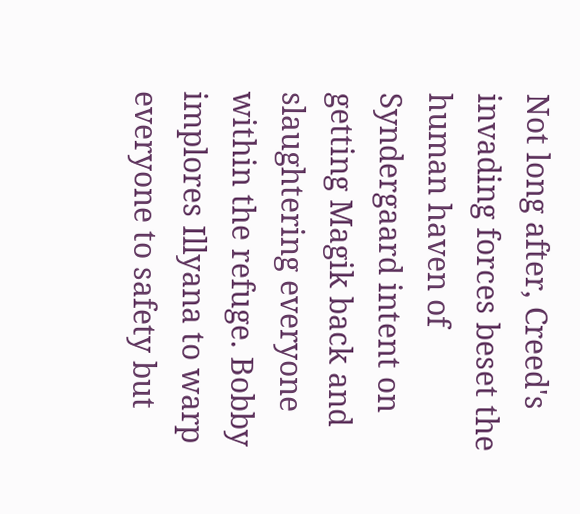Not long after, Creed's invading forces beset the human haven of Syndergaard intent on getting Magik back and slaughtering everyone within the refuge. Bobby implores Illyana to warp everyone to safety but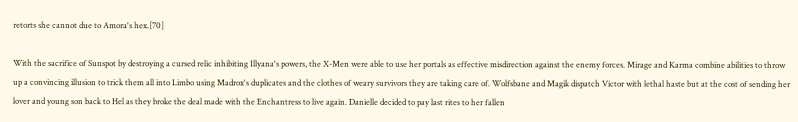retorts she cannot due to Amora's hex.[70]

With the sacrifice of Sunspot by destroying a cursed relic inhibiting Illyana's powers, the X-Men were able to use her portals as effective misdirection against the enemy forces. Mirage and Karma combine abilities to throw up a convincing illusion to trick them all into Limbo using Madrox's duplicates and the clothes of weary survivors they are taking care of. Wolfsbane and Magik dispatch Victor with lethal haste but at the cost of sending her lover and young son back to Hel as they broke the deal made with the Enchantress to live again. Danielle decided to pay last rites to her fallen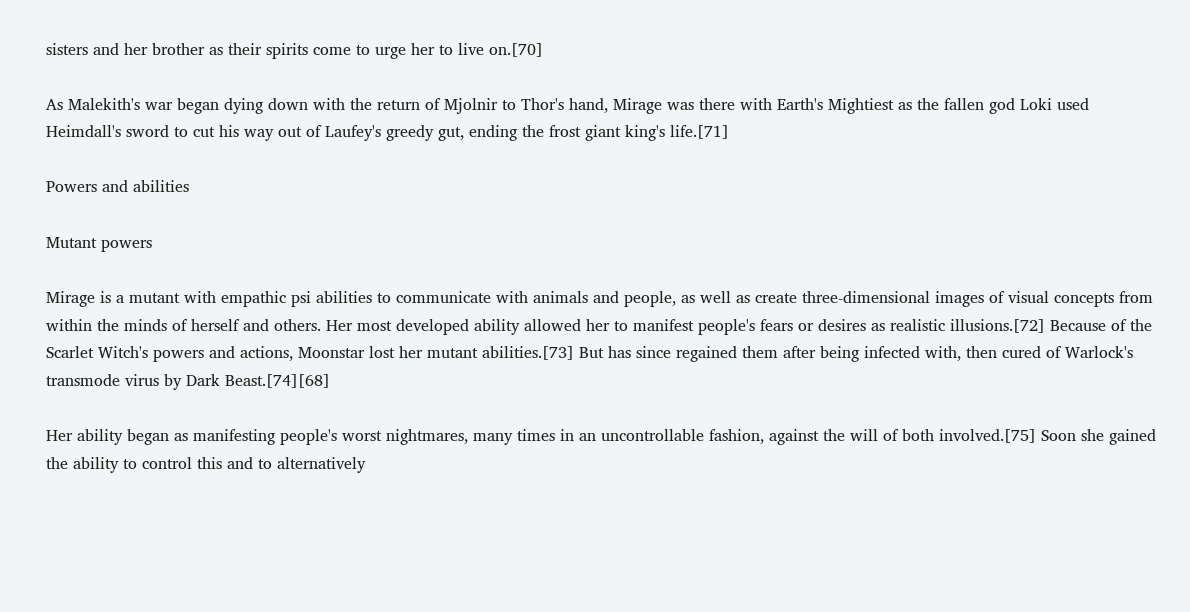sisters and her brother as their spirits come to urge her to live on.[70]

As Malekith's war began dying down with the return of Mjolnir to Thor's hand, Mirage was there with Earth's Mightiest as the fallen god Loki used Heimdall's sword to cut his way out of Laufey's greedy gut, ending the frost giant king's life.[71]

Powers and abilities

Mutant powers

Mirage is a mutant with empathic psi abilities to communicate with animals and people, as well as create three-dimensional images of visual concepts from within the minds of herself and others. Her most developed ability allowed her to manifest people's fears or desires as realistic illusions.[72] Because of the Scarlet Witch's powers and actions, Moonstar lost her mutant abilities.[73] But has since regained them after being infected with, then cured of Warlock's transmode virus by Dark Beast.[74][68]

Her ability began as manifesting people's worst nightmares, many times in an uncontrollable fashion, against the will of both involved.[75] Soon she gained the ability to control this and to alternatively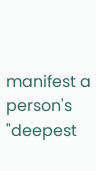manifest a person's "deepest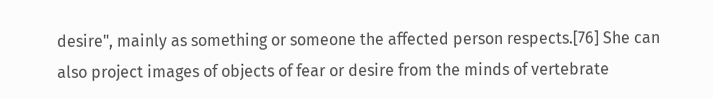desire", mainly as something or someone the affected person respects.[76] She can also project images of objects of fear or desire from the minds of vertebrate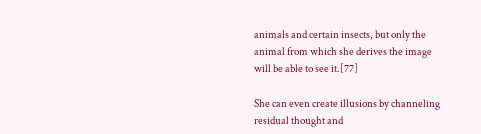animals and certain insects, but only the animal from which she derives the image will be able to see it.[77]

She can even create illusions by channeling residual thought and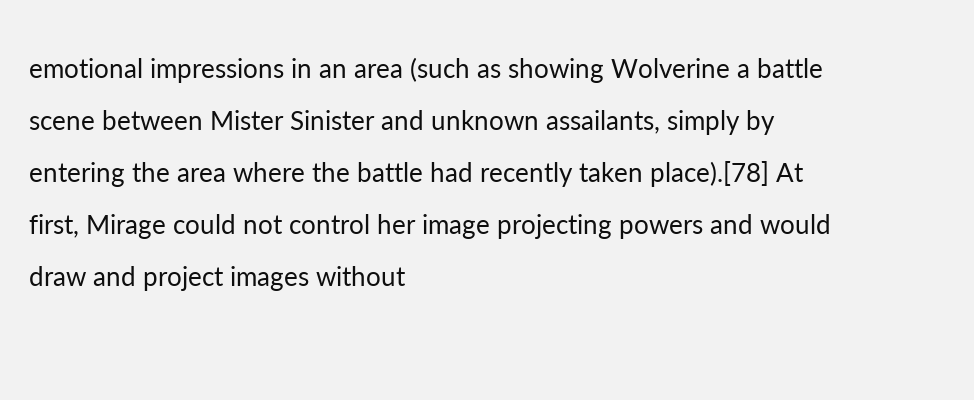emotional impressions in an area (such as showing Wolverine a battle scene between Mister Sinister and unknown assailants, simply by entering the area where the battle had recently taken place).[78] At first, Mirage could not control her image projecting powers and would draw and project images without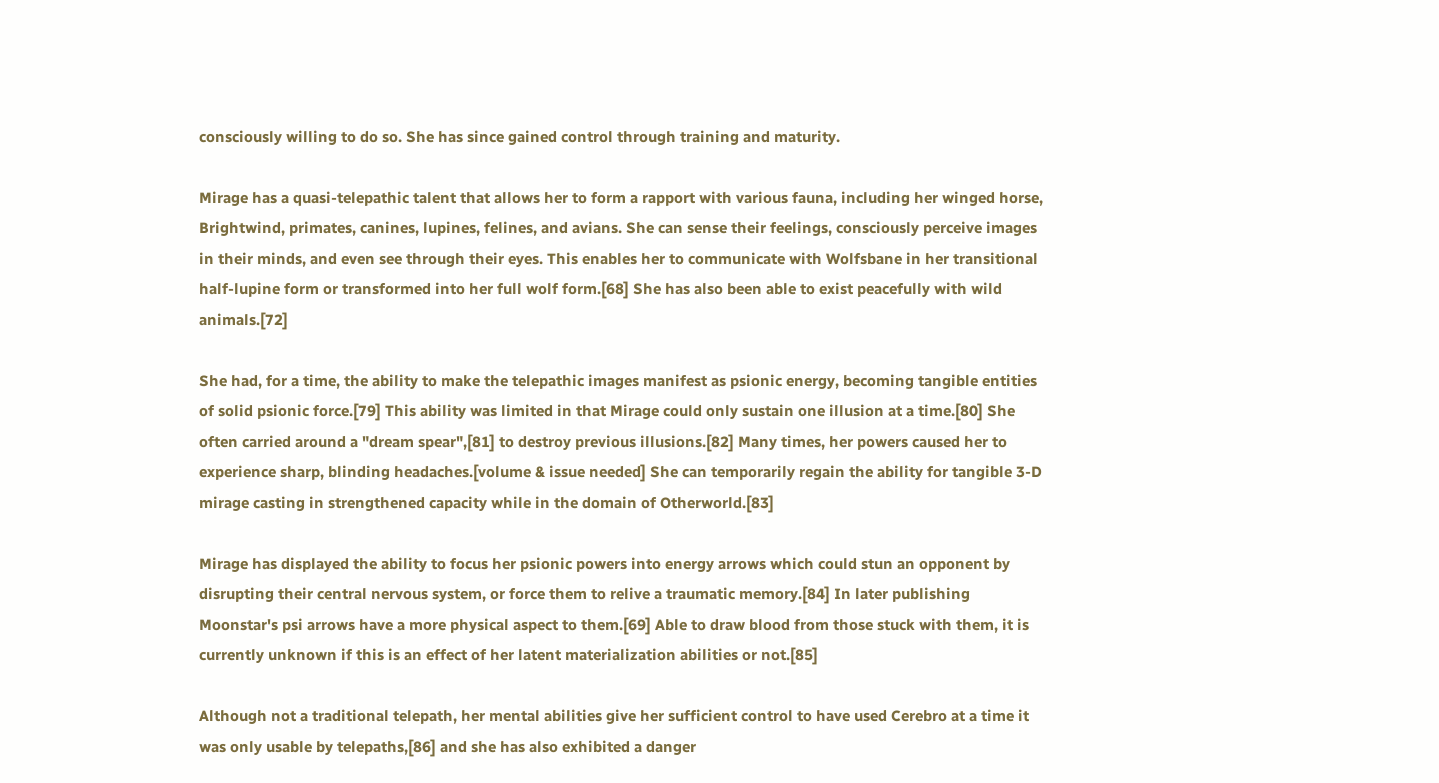consciously willing to do so. She has since gained control through training and maturity.

Mirage has a quasi-telepathic talent that allows her to form a rapport with various fauna, including her winged horse, Brightwind, primates, canines, lupines, felines, and avians. She can sense their feelings, consciously perceive images in their minds, and even see through their eyes. This enables her to communicate with Wolfsbane in her transitional half-lupine form or transformed into her full wolf form.[68] She has also been able to exist peacefully with wild animals.[72]

She had, for a time, the ability to make the telepathic images manifest as psionic energy, becoming tangible entities of solid psionic force.[79] This ability was limited in that Mirage could only sustain one illusion at a time.[80] She often carried around a "dream spear",[81] to destroy previous illusions.[82] Many times, her powers caused her to experience sharp, blinding headaches.[volume & issue needed] She can temporarily regain the ability for tangible 3-D mirage casting in strengthened capacity while in the domain of Otherworld.[83]

Mirage has displayed the ability to focus her psionic powers into energy arrows which could stun an opponent by disrupting their central nervous system, or force them to relive a traumatic memory.[84] In later publishing Moonstar's psi arrows have a more physical aspect to them.[69] Able to draw blood from those stuck with them, it is currently unknown if this is an effect of her latent materialization abilities or not.[85]

Although not a traditional telepath, her mental abilities give her sufficient control to have used Cerebro at a time it was only usable by telepaths,[86] and she has also exhibited a danger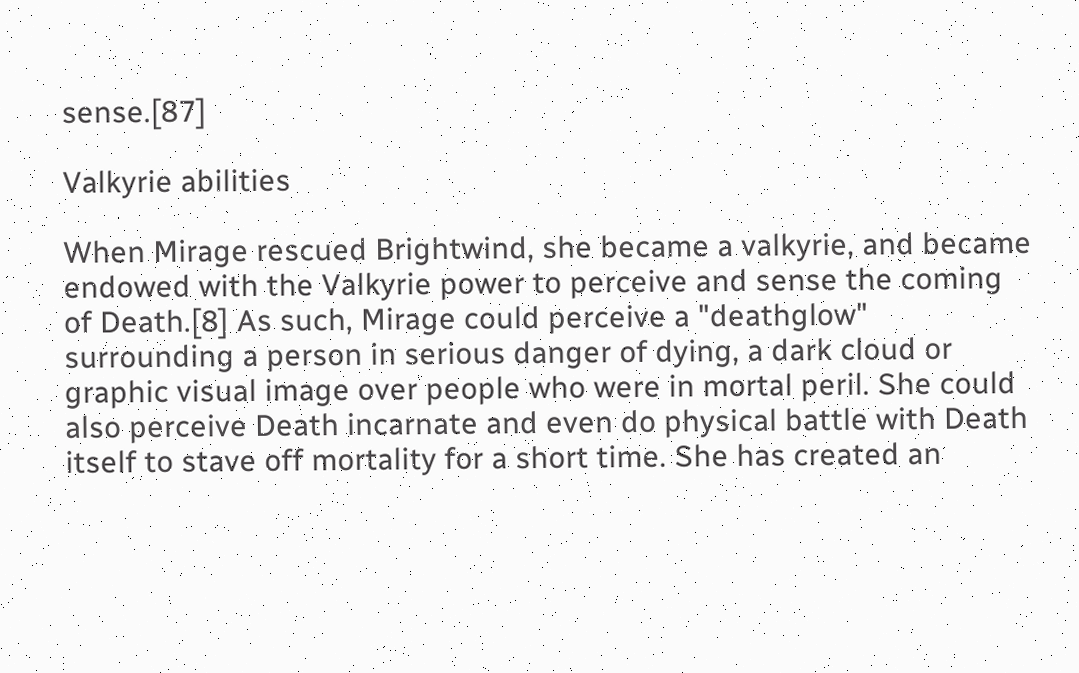sense.[87]

Valkyrie abilities

When Mirage rescued Brightwind, she became a valkyrie, and became endowed with the Valkyrie power to perceive and sense the coming of Death.[8] As such, Mirage could perceive a "deathglow" surrounding a person in serious danger of dying, a dark cloud or graphic visual image over people who were in mortal peril. She could also perceive Death incarnate and even do physical battle with Death itself to stave off mortality for a short time. She has created an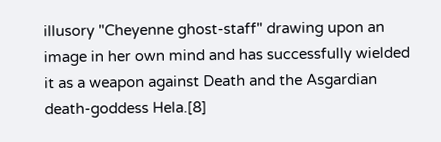illusory "Cheyenne ghost-staff" drawing upon an image in her own mind and has successfully wielded it as a weapon against Death and the Asgardian death-goddess Hela.[8]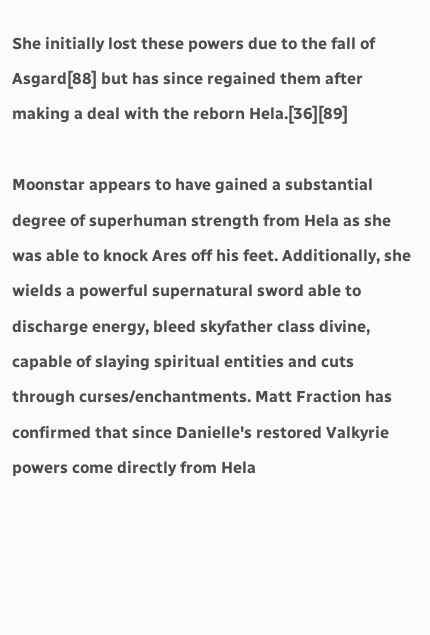She initially lost these powers due to the fall of Asgard[88] but has since regained them after making a deal with the reborn Hela.[36][89]

Moonstar appears to have gained a substantial degree of superhuman strength from Hela as she was able to knock Ares off his feet. Additionally, she wields a powerful supernatural sword able to discharge energy, bleed skyfather class divine, capable of slaying spiritual entities and cuts through curses/enchantments. Matt Fraction has confirmed that since Danielle's restored Valkyrie powers come directly from Hela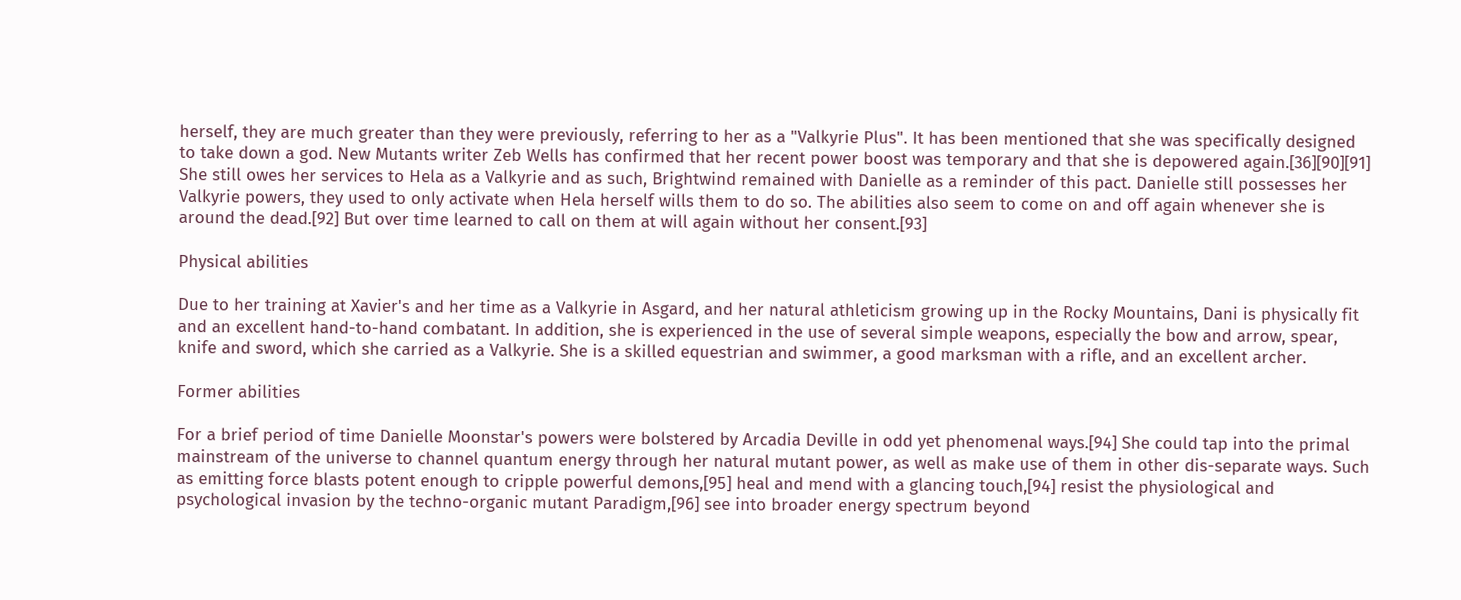herself, they are much greater than they were previously, referring to her as a "Valkyrie Plus". It has been mentioned that she was specifically designed to take down a god. New Mutants writer Zeb Wells has confirmed that her recent power boost was temporary and that she is depowered again.[36][90][91] She still owes her services to Hela as a Valkyrie and as such, Brightwind remained with Danielle as a reminder of this pact. Danielle still possesses her Valkyrie powers, they used to only activate when Hela herself wills them to do so. The abilities also seem to come on and off again whenever she is around the dead.[92] But over time learned to call on them at will again without her consent.[93]

Physical abilities

Due to her training at Xavier's and her time as a Valkyrie in Asgard, and her natural athleticism growing up in the Rocky Mountains, Dani is physically fit and an excellent hand-to-hand combatant. In addition, she is experienced in the use of several simple weapons, especially the bow and arrow, spear, knife and sword, which she carried as a Valkyrie. She is a skilled equestrian and swimmer, a good marksman with a rifle, and an excellent archer.

Former abilities

For a brief period of time Danielle Moonstar's powers were bolstered by Arcadia Deville in odd yet phenomenal ways.[94] She could tap into the primal mainstream of the universe to channel quantum energy through her natural mutant power, as well as make use of them in other dis-separate ways. Such as emitting force blasts potent enough to cripple powerful demons,[95] heal and mend with a glancing touch,[94] resist the physiological and psychological invasion by the techno-organic mutant Paradigm,[96] see into broader energy spectrum beyond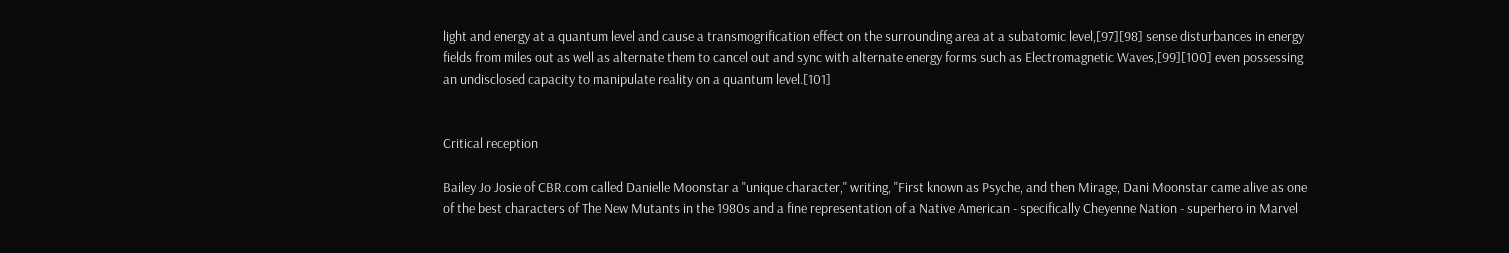light and energy at a quantum level and cause a transmogrification effect on the surrounding area at a subatomic level,[97][98] sense disturbances in energy fields from miles out as well as alternate them to cancel out and sync with alternate energy forms such as Electromagnetic Waves,[99][100] even possessing an undisclosed capacity to manipulate reality on a quantum level.[101]


Critical reception

Bailey Jo Josie of CBR.com called Danielle Moonstar a "unique character," writing, "First known as Psyche, and then Mirage, Dani Moonstar came alive as one of the best characters of The New Mutants in the 1980s and a fine representation of a Native American - specifically Cheyenne Nation - superhero in Marvel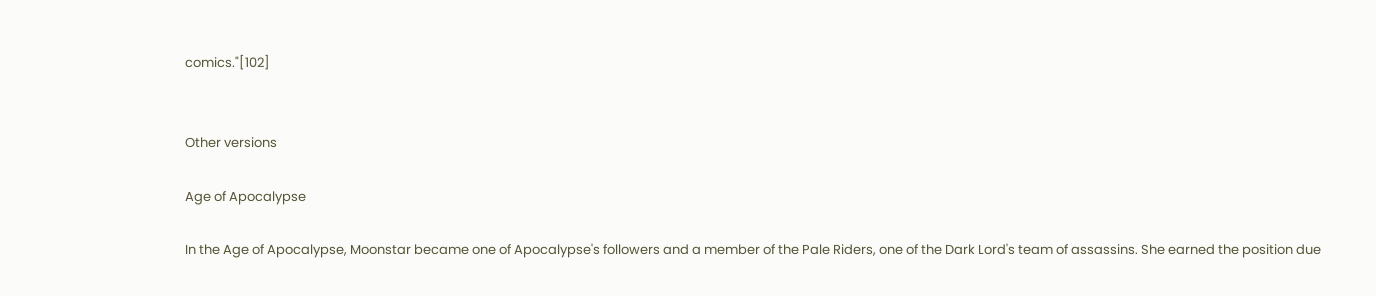comics."[102]


Other versions

Age of Apocalypse

In the Age of Apocalypse, Moonstar became one of Apocalypse's followers and a member of the Pale Riders, one of the Dark Lord's team of assassins. She earned the position due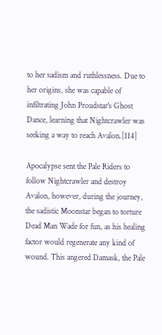to her sadism and ruthlessness. Due to her origins, she was capable of infiltrating John Proudstar's Ghost Dance, learning that Nightcrawler was seeking a way to reach Avalon.[114]

Apocalypse sent the Pale Riders to follow Nightcrawler and destroy Avalon, however, during the journey, the sadistic Moonstar began to torture Dead Man Wade for fun, as his healing factor would regenerate any kind of wound. This angered Damask, the Pale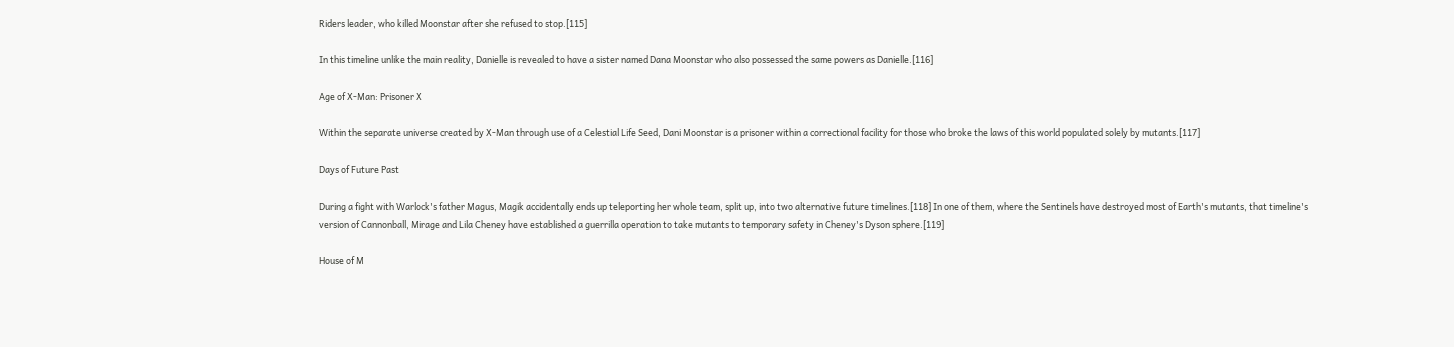Riders leader, who killed Moonstar after she refused to stop.[115]

In this timeline unlike the main reality, Danielle is revealed to have a sister named Dana Moonstar who also possessed the same powers as Danielle.[116]

Age of X-Man: Prisoner X

Within the separate universe created by X-Man through use of a Celestial Life Seed, Dani Moonstar is a prisoner within a correctional facility for those who broke the laws of this world populated solely by mutants.[117]

Days of Future Past

During a fight with Warlock's father Magus, Magik accidentally ends up teleporting her whole team, split up, into two alternative future timelines.[118] In one of them, where the Sentinels have destroyed most of Earth's mutants, that timeline's version of Cannonball, Mirage and Lila Cheney have established a guerrilla operation to take mutants to temporary safety in Cheney's Dyson sphere.[119]

House of M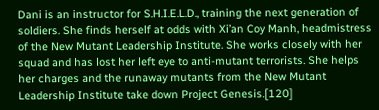Dani is an instructor for S.H.I.E.L.D., training the next generation of soldiers. She finds herself at odds with Xi’an Coy Manh, headmistress of the New Mutant Leadership Institute. She works closely with her squad and has lost her left eye to anti-mutant terrorists. She helps her charges and the runaway mutants from the New Mutant Leadership Institute take down Project Genesis.[120]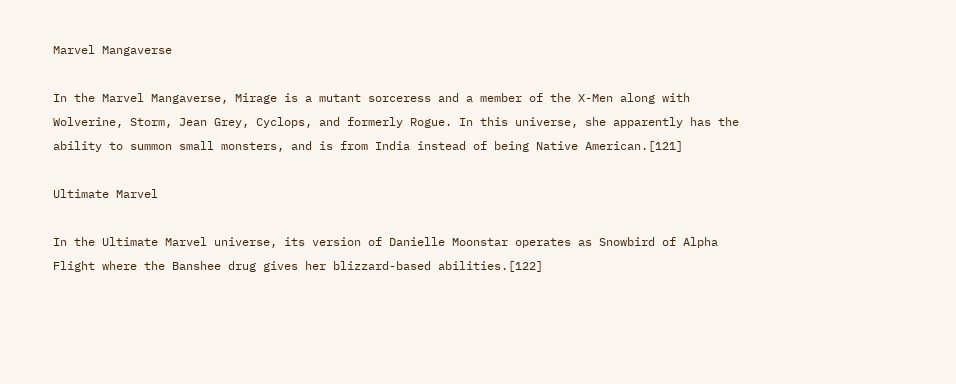Marvel Mangaverse

In the Marvel Mangaverse, Mirage is a mutant sorceress and a member of the X-Men along with Wolverine, Storm, Jean Grey, Cyclops, and formerly Rogue. In this universe, she apparently has the ability to summon small monsters, and is from India instead of being Native American.[121]

Ultimate Marvel

In the Ultimate Marvel universe, its version of Danielle Moonstar operates as Snowbird of Alpha Flight where the Banshee drug gives her blizzard-based abilities.[122]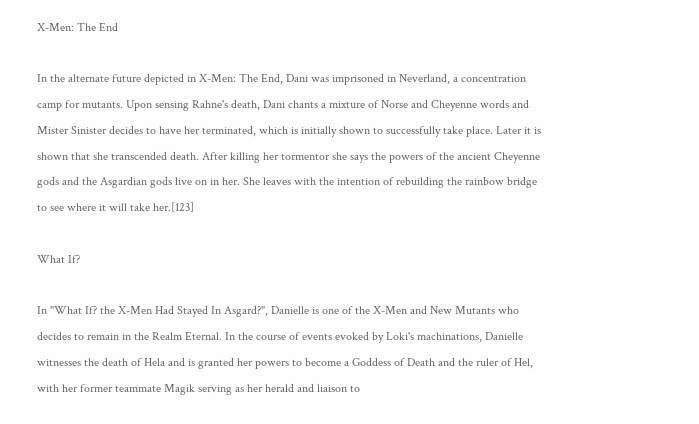X-Men: The End

In the alternate future depicted in X-Men: The End, Dani was imprisoned in Neverland, a concentration camp for mutants. Upon sensing Rahne's death, Dani chants a mixture of Norse and Cheyenne words and Mister Sinister decides to have her terminated, which is initially shown to successfully take place. Later it is shown that she transcended death. After killing her tormentor she says the powers of the ancient Cheyenne gods and the Asgardian gods live on in her. She leaves with the intention of rebuilding the rainbow bridge to see where it will take her.[123]

What If?

In "What If? the X-Men Had Stayed In Asgard?", Danielle is one of the X-Men and New Mutants who decides to remain in the Realm Eternal. In the course of events evoked by Loki's machinations, Danielle witnesses the death of Hela and is granted her powers to become a Goddess of Death and the ruler of Hel, with her former teammate Magik serving as her herald and liaison to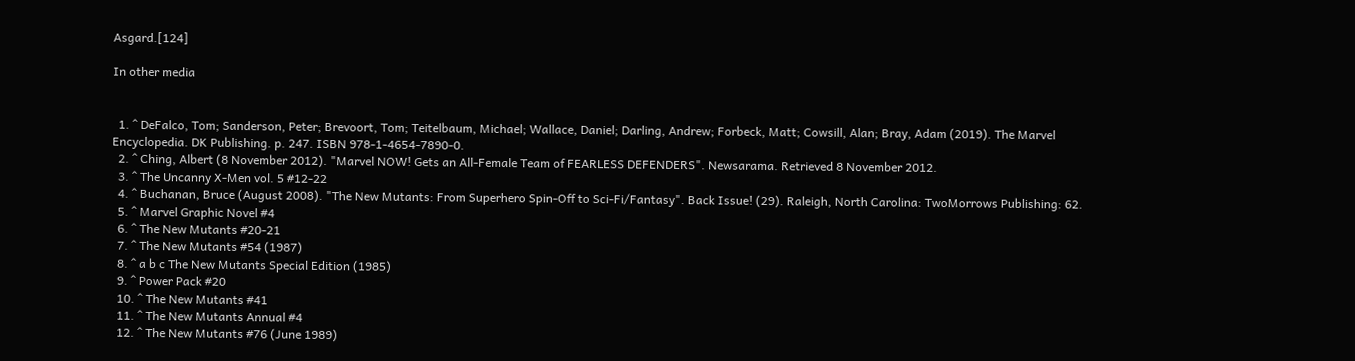Asgard.[124]

In other media


  1. ^ DeFalco, Tom; Sanderson, Peter; Brevoort, Tom; Teitelbaum, Michael; Wallace, Daniel; Darling, Andrew; Forbeck, Matt; Cowsill, Alan; Bray, Adam (2019). The Marvel Encyclopedia. DK Publishing. p. 247. ISBN 978-1-4654-7890-0.
  2. ^ Ching, Albert (8 November 2012). "Marvel NOW! Gets an All-Female Team of FEARLESS DEFENDERS". Newsarama. Retrieved 8 November 2012.
  3. ^ The Uncanny X-Men vol. 5 #12-22
  4. ^ Buchanan, Bruce (August 2008). "The New Mutants: From Superhero Spin-Off to Sci-Fi/Fantasy". Back Issue! (29). Raleigh, North Carolina: TwoMorrows Publishing: 62.
  5. ^ Marvel Graphic Novel #4
  6. ^ The New Mutants #20-21
  7. ^ The New Mutants #54 (1987)
  8. ^ a b c The New Mutants Special Edition (1985)
  9. ^ Power Pack #20
  10. ^ The New Mutants #41
  11. ^ The New Mutants Annual #4
  12. ^ The New Mutants #76 (June 1989)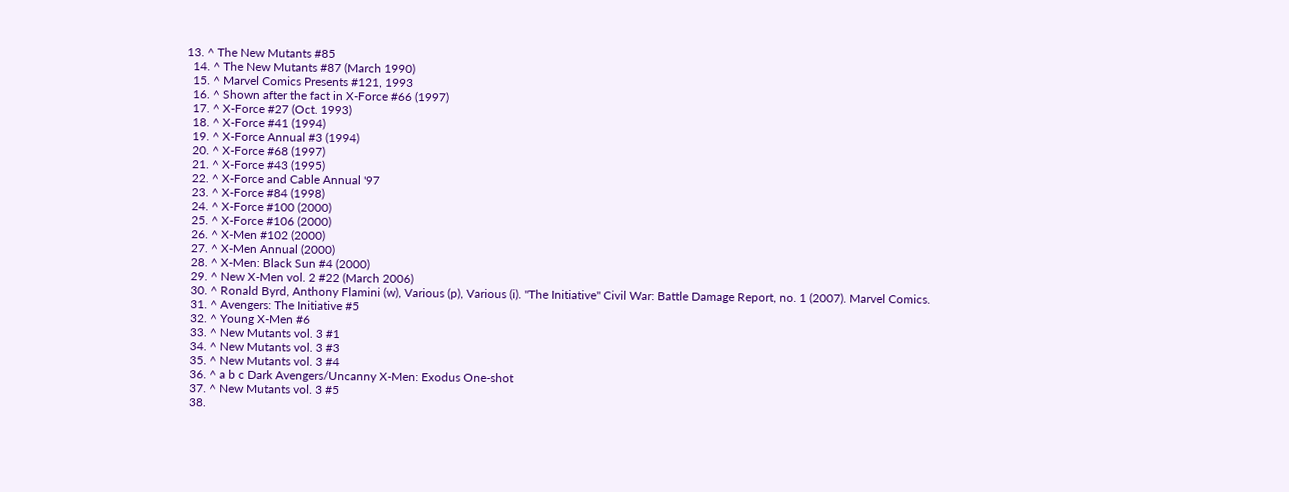13. ^ The New Mutants #85
  14. ^ The New Mutants #87 (March 1990)
  15. ^ Marvel Comics Presents #121, 1993
  16. ^ Shown after the fact in X-Force #66 (1997)
  17. ^ X-Force #27 (Oct. 1993)
  18. ^ X-Force #41 (1994)
  19. ^ X-Force Annual #3 (1994)
  20. ^ X-Force #68 (1997)
  21. ^ X-Force #43 (1995)
  22. ^ X-Force and Cable Annual '97
  23. ^ X-Force #84 (1998)
  24. ^ X-Force #100 (2000)
  25. ^ X-Force #106 (2000)
  26. ^ X-Men #102 (2000)
  27. ^ X-Men Annual (2000)
  28. ^ X-Men: Black Sun #4 (2000)
  29. ^ New X-Men vol. 2 #22 (March 2006)
  30. ^ Ronald Byrd, Anthony Flamini (w), Various (p), Various (i). "The Initiative" Civil War: Battle Damage Report, no. 1 (2007). Marvel Comics.
  31. ^ Avengers: The Initiative #5
  32. ^ Young X-Men #6
  33. ^ New Mutants vol. 3 #1
  34. ^ New Mutants vol. 3 #3
  35. ^ New Mutants vol. 3 #4
  36. ^ a b c Dark Avengers/Uncanny X-Men: Exodus One-shot
  37. ^ New Mutants vol. 3 #5
  38.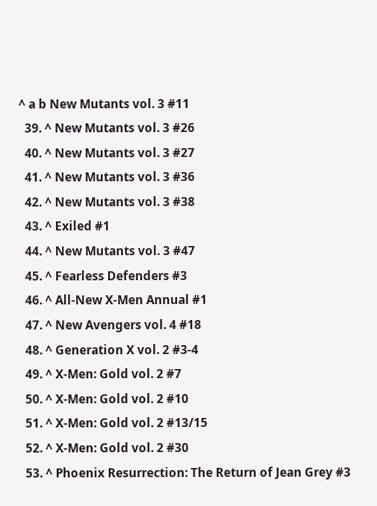^ a b New Mutants vol. 3 #11
  39. ^ New Mutants vol. 3 #26
  40. ^ New Mutants vol. 3 #27
  41. ^ New Mutants vol. 3 #36
  42. ^ New Mutants vol. 3 #38
  43. ^ Exiled #1
  44. ^ New Mutants vol. 3 #47
  45. ^ Fearless Defenders #3
  46. ^ All-New X-Men Annual #1
  47. ^ New Avengers vol. 4 #18
  48. ^ Generation X vol. 2 #3-4
  49. ^ X-Men: Gold vol. 2 #7
  50. ^ X-Men: Gold vol. 2 #10
  51. ^ X-Men: Gold vol. 2 #13/15
  52. ^ X-Men: Gold vol. 2 #30
  53. ^ Phoenix Resurrection: The Return of Jean Grey #3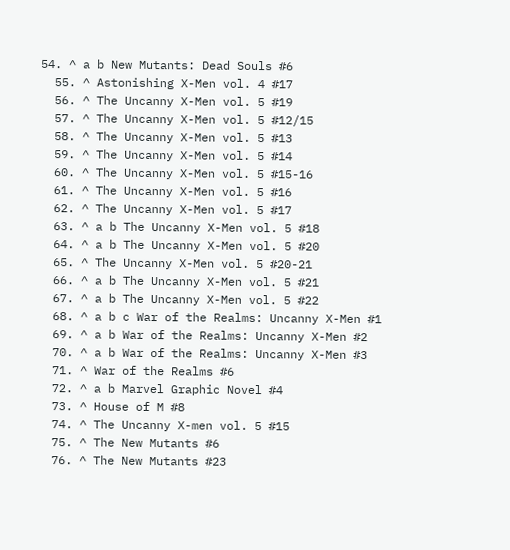54. ^ a b New Mutants: Dead Souls #6
  55. ^ Astonishing X-Men vol. 4 #17
  56. ^ The Uncanny X-Men vol. 5 #19
  57. ^ The Uncanny X-Men vol. 5 #12/15
  58. ^ The Uncanny X-Men vol. 5 #13
  59. ^ The Uncanny X-Men vol. 5 #14
  60. ^ The Uncanny X-Men vol. 5 #15-16
  61. ^ The Uncanny X-Men vol. 5 #16
  62. ^ The Uncanny X-Men vol. 5 #17
  63. ^ a b The Uncanny X-Men vol. 5 #18
  64. ^ a b The Uncanny X-Men vol. 5 #20
  65. ^ The Uncanny X-Men vol. 5 #20-21
  66. ^ a b The Uncanny X-Men vol. 5 #21
  67. ^ a b The Uncanny X-Men vol. 5 #22
  68. ^ a b c War of the Realms: Uncanny X-Men #1
  69. ^ a b War of the Realms: Uncanny X-Men #2
  70. ^ a b War of the Realms: Uncanny X-Men #3
  71. ^ War of the Realms #6
  72. ^ a b Marvel Graphic Novel #4
  73. ^ House of M #8
  74. ^ The Uncanny X-men vol. 5 #15
  75. ^ The New Mutants #6
  76. ^ The New Mutants #23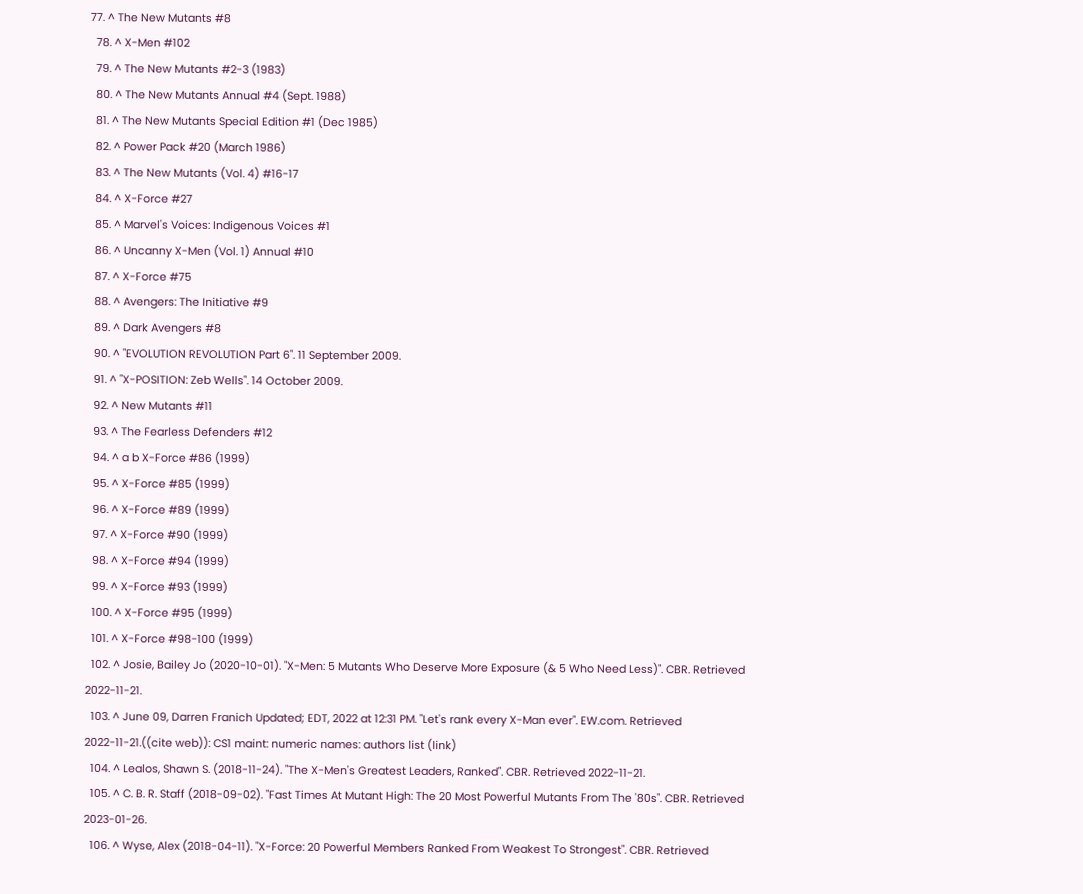77. ^ The New Mutants #8
  78. ^ X-Men #102
  79. ^ The New Mutants #2-3 (1983)
  80. ^ The New Mutants Annual #4 (Sept. 1988)
  81. ^ The New Mutants Special Edition #1 (Dec 1985)
  82. ^ Power Pack #20 (March 1986)
  83. ^ The New Mutants (Vol. 4) #16-17
  84. ^ X-Force #27
  85. ^ Marvel's Voices: Indigenous Voices #1
  86. ^ Uncanny X-Men (Vol. 1) Annual #10
  87. ^ X-Force #75
  88. ^ Avengers: The Initiative #9
  89. ^ Dark Avengers #8
  90. ^ "EVOLUTION REVOLUTION Part 6". 11 September 2009.
  91. ^ "X-POSITION: Zeb Wells". 14 October 2009.
  92. ^ New Mutants #11
  93. ^ The Fearless Defenders #12
  94. ^ a b X-Force #86 (1999)
  95. ^ X-Force #85 (1999)
  96. ^ X-Force #89 (1999)
  97. ^ X-Force #90 (1999)
  98. ^ X-Force #94 (1999)
  99. ^ X-Force #93 (1999)
  100. ^ X-Force #95 (1999)
  101. ^ X-Force #98-100 (1999)
  102. ^ Josie, Bailey Jo (2020-10-01). "X-Men: 5 Mutants Who Deserve More Exposure (& 5 Who Need Less)". CBR. Retrieved 2022-11-21.
  103. ^ June 09, Darren Franich Updated; EDT, 2022 at 12:31 PM. "Let's rank every X-Man ever". EW.com. Retrieved 2022-11-21.((cite web)): CS1 maint: numeric names: authors list (link)
  104. ^ Lealos, Shawn S. (2018-11-24). "The X-Men's Greatest Leaders, Ranked". CBR. Retrieved 2022-11-21.
  105. ^ C. B. R. Staff (2018-09-02). "Fast Times At Mutant High: The 20 Most Powerful Mutants From The '80s". CBR. Retrieved 2023-01-26.
  106. ^ Wyse, Alex (2018-04-11). "X-Force: 20 Powerful Members Ranked From Weakest To Strongest". CBR. Retrieved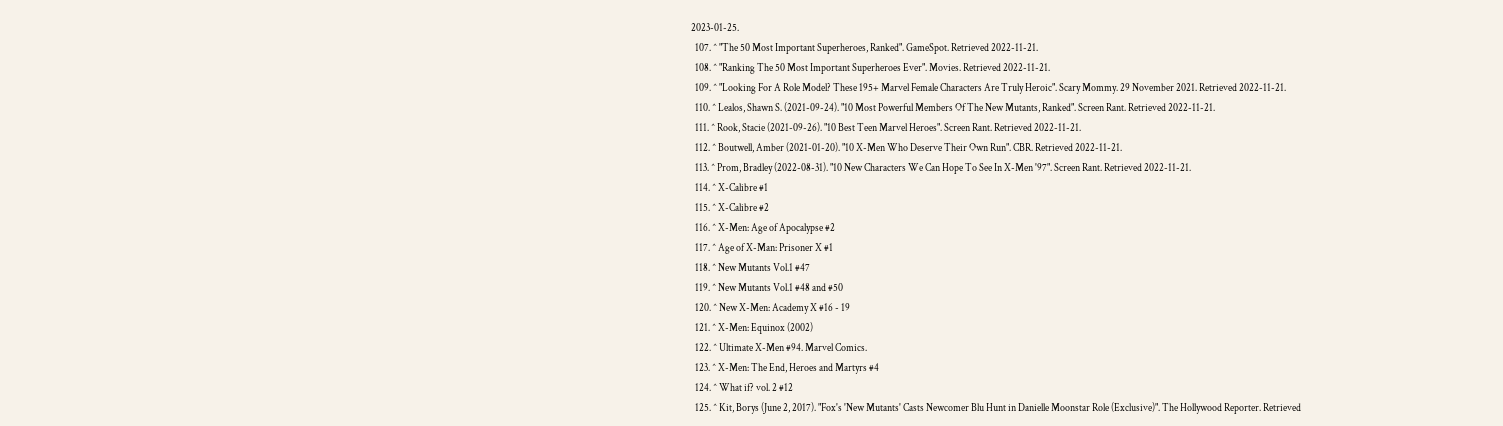2023-01-25.
  107. ^ "The 50 Most Important Superheroes, Ranked". GameSpot. Retrieved 2022-11-21.
  108. ^ "Ranking The 50 Most Important Superheroes Ever". Movies. Retrieved 2022-11-21.
  109. ^ "Looking For A Role Model? These 195+ Marvel Female Characters Are Truly Heroic". Scary Mommy. 29 November 2021. Retrieved 2022-11-21.
  110. ^ Lealos, Shawn S. (2021-09-24). "10 Most Powerful Members Of The New Mutants, Ranked". Screen Rant. Retrieved 2022-11-21.
  111. ^ Rook, Stacie (2021-09-26). "10 Best Teen Marvel Heroes". Screen Rant. Retrieved 2022-11-21.
  112. ^ Boutwell, Amber (2021-01-20). "10 X-Men Who Deserve Their Own Run". CBR. Retrieved 2022-11-21.
  113. ^ Prom, Bradley (2022-08-31). "10 New Characters We Can Hope To See In X-Men '97". Screen Rant. Retrieved 2022-11-21.
  114. ^ X-Calibre #1
  115. ^ X-Calibre #2
  116. ^ X-Men: Age of Apocalypse #2
  117. ^ Age of X-Man: Prisoner X #1
  118. ^ New Mutants Vol.1 #47
  119. ^ New Mutants Vol.1 #48 and #50
  120. ^ New X-Men: Academy X #16 - 19
  121. ^ X-Men: Equinox (2002)
  122. ^ Ultimate X-Men #94. Marvel Comics.
  123. ^ X-Men: The End, Heroes and Martyrs #4
  124. ^ What if? vol. 2 #12
  125. ^ Kit, Borys (June 2, 2017). "Fox's 'New Mutants' Casts Newcomer Blu Hunt in Danielle Moonstar Role (Exclusive)". The Hollywood Reporter. Retrieved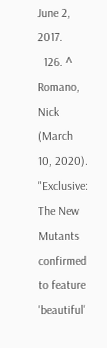June 2, 2017.
  126. ^ Romano, Nick (March 10, 2020). "Exclusive: The New Mutants confirmed to feature 'beautiful'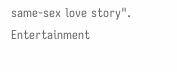same-sex love story". Entertainment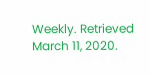Weekly. Retrieved March 11, 2020.